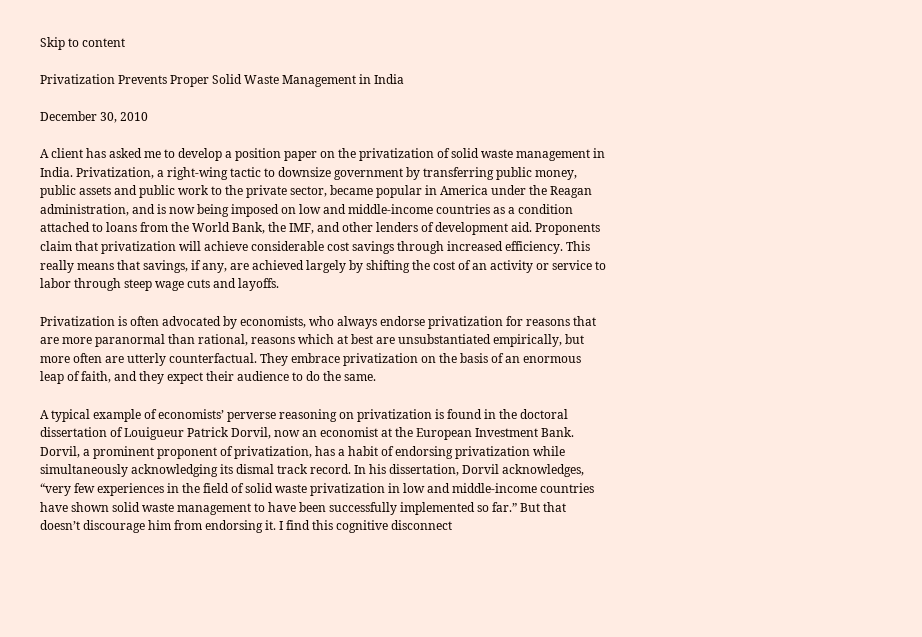Skip to content

Privatization Prevents Proper Solid Waste Management in India

December 30, 2010

A client has asked me to develop a position paper on the privatization of solid waste management in India. Privatization, a right-wing tactic to downsize government by transferring public money, public assets and public work to the private sector, became popular in America under the Reagan administration, and is now being imposed on low and middle-income countries as a condition attached to loans from the World Bank, the IMF, and other lenders of development aid. Proponents claim that privatization will achieve considerable cost savings through increased efficiency. This really means that savings, if any, are achieved largely by shifting the cost of an activity or service to labor through steep wage cuts and layoffs.

Privatization is often advocated by economists, who always endorse privatization for reasons that are more paranormal than rational, reasons which at best are unsubstantiated empirically, but more often are utterly counterfactual. They embrace privatization on the basis of an enormous leap of faith, and they expect their audience to do the same.

A typical example of economists’ perverse reasoning on privatization is found in the doctoral dissertation of Louigueur Patrick Dorvil, now an economist at the European Investment Bank. Dorvil, a prominent proponent of privatization, has a habit of endorsing privatization while simultaneously acknowledging its dismal track record. In his dissertation, Dorvil acknowledges, “very few experiences in the field of solid waste privatization in low and middle-income countries have shown solid waste management to have been successfully implemented so far.” But that doesn’t discourage him from endorsing it. I find this cognitive disconnect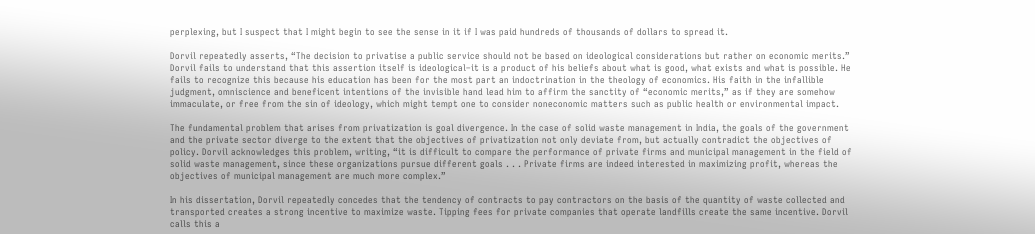perplexing, but I suspect that I might begin to see the sense in it if I was paid hundreds of thousands of dollars to spread it.

Dorvil repeatedly asserts, “The decision to privatise a public service should not be based on ideological considerations but rather on economic merits.” Dorvil fails to understand that this assertion itself is ideological–it is a product of his beliefs about what is good, what exists and what is possible. He fails to recognize this because his education has been for the most part an indoctrination in the theology of economics. His faith in the infallible judgment, omniscience and beneficent intentions of the invisible hand lead him to affirm the sanctity of “economic merits,” as if they are somehow immaculate, or free from the sin of ideology, which might tempt one to consider noneconomic matters such as public health or environmental impact.

The fundamental problem that arises from privatization is goal divergence. In the case of solid waste management in India, the goals of the government and the private sector diverge to the extent that the objectives of privatization not only deviate from, but actually contradict the objectives of policy. Dorvil acknowledges this problem, writing, “it is difficult to compare the performance of private firms and municipal management in the field of solid waste management, since these organizations pursue different goals . . . Private firms are indeed interested in maximizing profit, whereas the objectives of municipal management are much more complex.”

In his dissertation, Dorvil repeatedly concedes that the tendency of contracts to pay contractors on the basis of the quantity of waste collected and transported creates a strong incentive to maximize waste. Tipping fees for private companies that operate landfills create the same incentive. Dorvil calls this a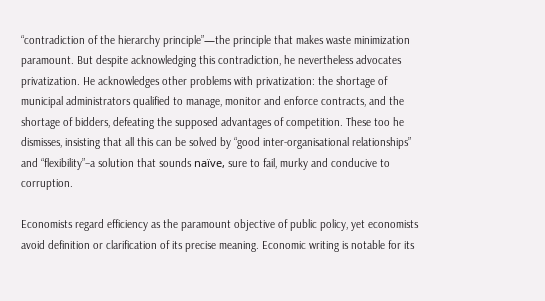“contradiction of the hierarchy principle”—the principle that makes waste minimization paramount. But despite acknowledging this contradiction, he nevertheless advocates privatization. He acknowledges other problems with privatization: the shortage of municipal administrators qualified to manage, monitor and enforce contracts, and the shortage of bidders, defeating the supposed advantages of competition. These too he dismisses, insisting that all this can be solved by “good inter-organisational relationships” and “flexibility”–a solution that sounds naïve, sure to fail, murky and conducive to corruption.

Economists regard efficiency as the paramount objective of public policy, yet economists avoid definition or clarification of its precise meaning. Economic writing is notable for its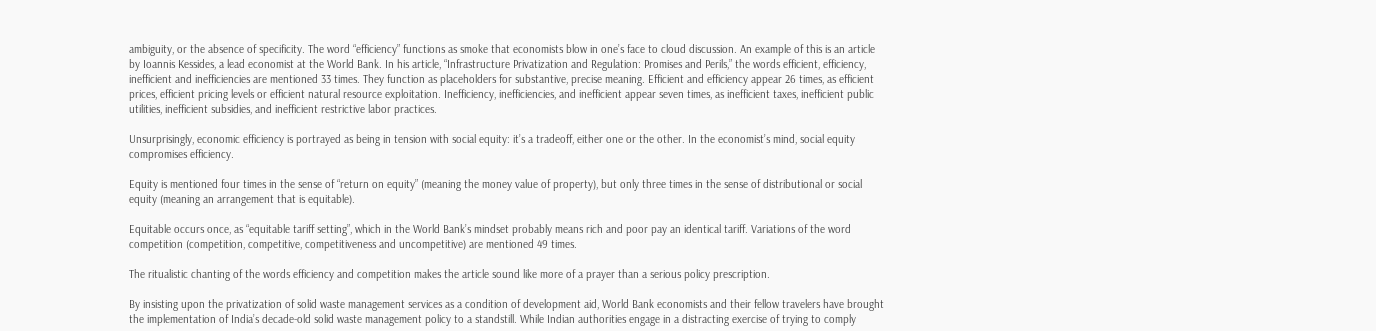ambiguity, or the absence of specificity. The word “efficiency” functions as smoke that economists blow in one’s face to cloud discussion. An example of this is an article by Ioannis Kessides, a lead economist at the World Bank. In his article, “Infrastructure Privatization and Regulation: Promises and Perils,” the words efficient, efficiency, inefficient and inefficiencies are mentioned 33 times. They function as placeholders for substantive, precise meaning. Efficient and efficiency appear 26 times, as efficient prices, efficient pricing levels or efficient natural resource exploitation. Inefficiency, inefficiencies, and inefficient appear seven times, as inefficient taxes, inefficient public utilities, inefficient subsidies, and inefficient restrictive labor practices.

Unsurprisingly, economic efficiency is portrayed as being in tension with social equity: it’s a tradeoff, either one or the other. In the economist’s mind, social equity compromises efficiency.

Equity is mentioned four times in the sense of “return on equity” (meaning the money value of property), but only three times in the sense of distributional or social equity (meaning an arrangement that is equitable).

Equitable occurs once, as “equitable tariff setting”, which in the World Bank’s mindset probably means rich and poor pay an identical tariff. Variations of the word competition (competition, competitive, competitiveness and uncompetitive) are mentioned 49 times.

The ritualistic chanting of the words efficiency and competition makes the article sound like more of a prayer than a serious policy prescription.

By insisting upon the privatization of solid waste management services as a condition of development aid, World Bank economists and their fellow travelers have brought the implementation of India’s decade-old solid waste management policy to a standstill. While Indian authorities engage in a distracting exercise of trying to comply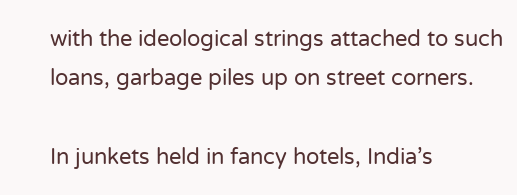with the ideological strings attached to such loans, garbage piles up on street corners.

In junkets held in fancy hotels, India’s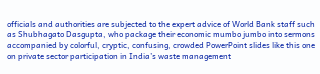officials and authorities are subjected to the expert advice of World Bank staff such as Shubhagato Dasgupta, who package their economic mumbo jumbo into sermons accompanied by colorful, cryptic, confusing, crowded PowerPoint slides like this one on private sector participation in India’s waste management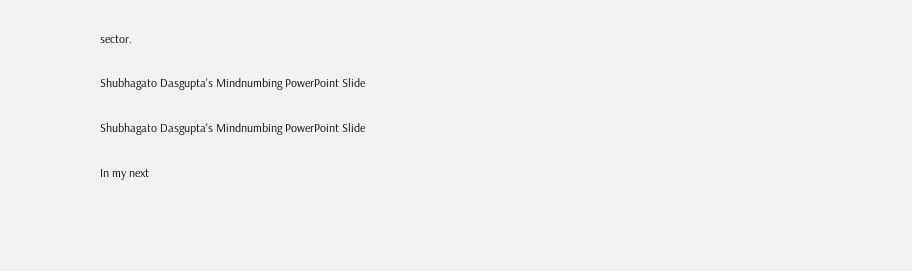sector.

Shubhagato Dasgupta's Mindnumbing PowerPoint Slide

Shubhagato Dasgupta's Mindnumbing PowerPoint Slide

In my next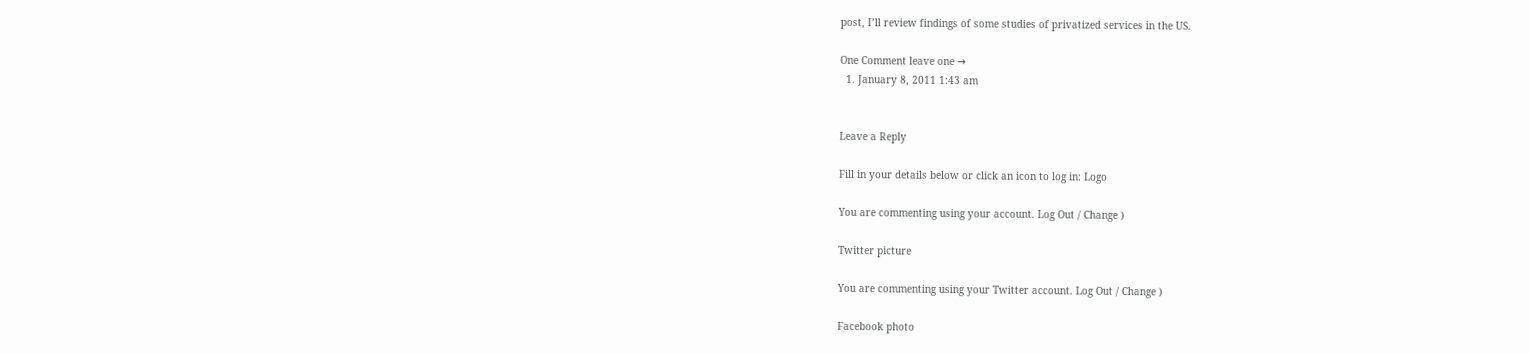post, I’ll review findings of some studies of privatized services in the US.

One Comment leave one →
  1. January 8, 2011 1:43 am


Leave a Reply

Fill in your details below or click an icon to log in: Logo

You are commenting using your account. Log Out / Change )

Twitter picture

You are commenting using your Twitter account. Log Out / Change )

Facebook photo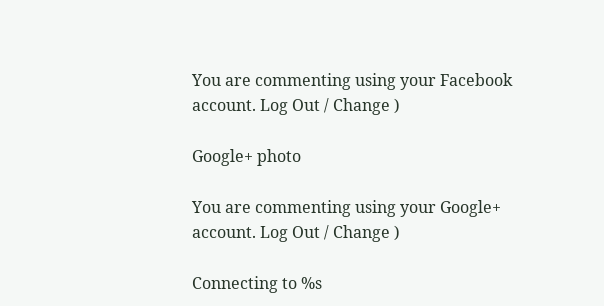You are commenting using your Facebook account. Log Out / Change )

Google+ photo

You are commenting using your Google+ account. Log Out / Change )

Connecting to %s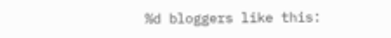%d bloggers like this: